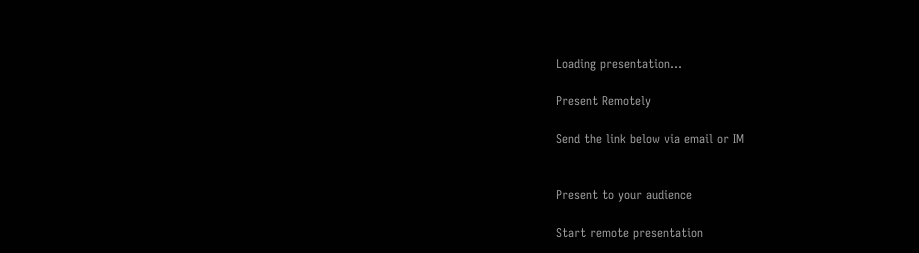Loading presentation...

Present Remotely

Send the link below via email or IM


Present to your audience

Start remote presentation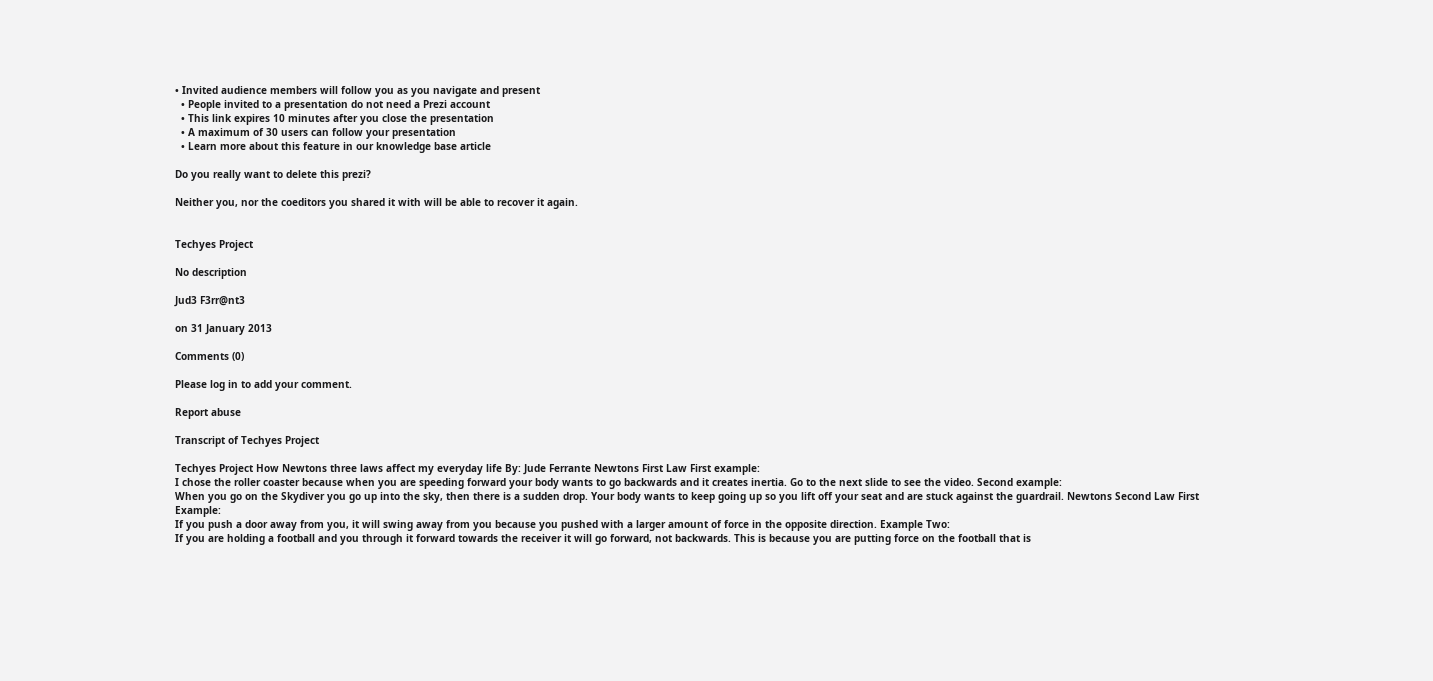• Invited audience members will follow you as you navigate and present
  • People invited to a presentation do not need a Prezi account
  • This link expires 10 minutes after you close the presentation
  • A maximum of 30 users can follow your presentation
  • Learn more about this feature in our knowledge base article

Do you really want to delete this prezi?

Neither you, nor the coeditors you shared it with will be able to recover it again.


Techyes Project

No description

Jud3 F3rr@nt3

on 31 January 2013

Comments (0)

Please log in to add your comment.

Report abuse

Transcript of Techyes Project

Techyes Project How Newtons three laws affect my everyday life By: Jude Ferrante Newtons First Law First example:
I chose the roller coaster because when you are speeding forward your body wants to go backwards and it creates inertia. Go to the next slide to see the video. Second example:
When you go on the Skydiver you go up into the sky, then there is a sudden drop. Your body wants to keep going up so you lift off your seat and are stuck against the guardrail. Newtons Second Law First Example:
If you push a door away from you, it will swing away from you because you pushed with a larger amount of force in the opposite direction. Example Two:
If you are holding a football and you through it forward towards the receiver it will go forward, not backwards. This is because you are putting force on the football that is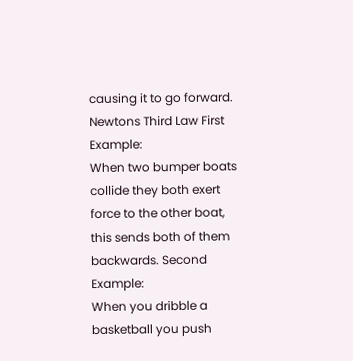causing it to go forward. Newtons Third Law First Example:
When two bumper boats collide they both exert force to the other boat, this sends both of them backwards. Second Example:
When you dribble a basketball you push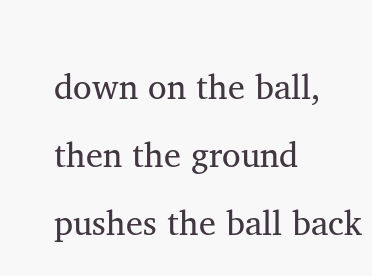down on the ball, then the ground pushes the ball back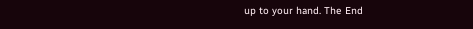up to your hand. The End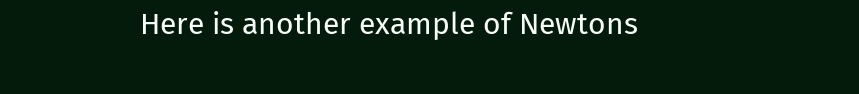Here is another example of Newtons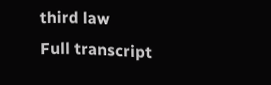third law
Full transcript